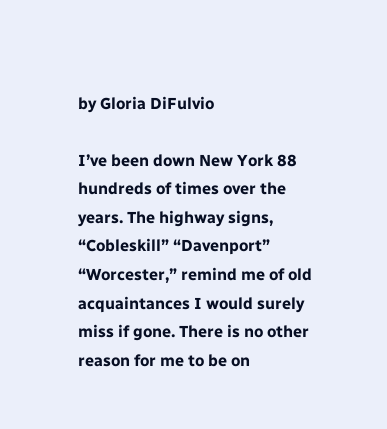by Gloria DiFulvio

I’ve been down New York 88 hundreds of times over the years. The highway signs, “Cobleskill” “Davenport” “Worcester,” remind me of old acquaintances I would surely miss if gone. There is no other reason for me to be on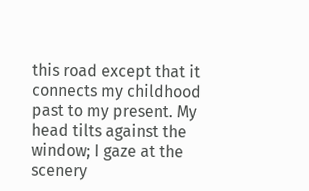this road except that it connects my childhood past to my present. My head tilts against the window; I gaze at the scenery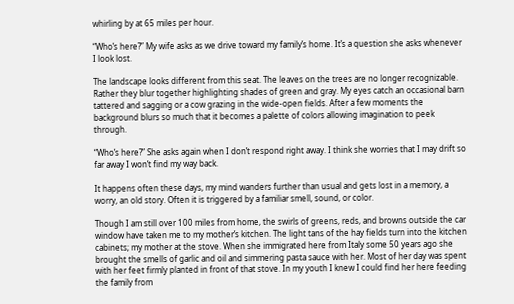whirling by at 65 miles per hour.

“Who’s here?” My wife asks as we drive toward my family’s home. It’s a question she asks whenever I look lost.

The landscape looks different from this seat. The leaves on the trees are no longer recognizable. Rather they blur together highlighting shades of green and gray. My eyes catch an occasional barn tattered and sagging or a cow grazing in the wide-open fields. After a few moments the background blurs so much that it becomes a palette of colors allowing imagination to peek through.

“Who’s here?” She asks again when I don’t respond right away. I think she worries that I may drift so far away I won’t find my way back.

It happens often these days, my mind wanders further than usual and gets lost in a memory, a worry, an old story. Often it is triggered by a familiar smell, sound, or color.

Though I am still over 100 miles from home, the swirls of greens, reds, and browns outside the car window have taken me to my mother’s kitchen. The light tans of the hay fields turn into the kitchen cabinets; my mother at the stove. When she immigrated here from Italy some 50 years ago she brought the smells of garlic and oil and simmering pasta sauce with her. Most of her day was spent with her feet firmly planted in front of that stove. In my youth I knew I could find her here feeding the family from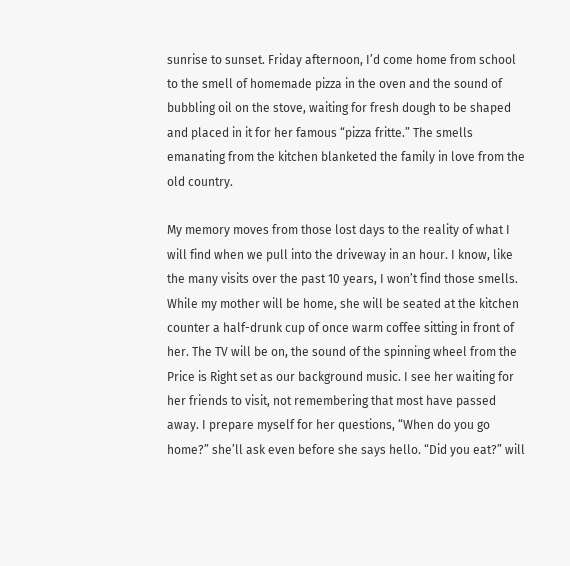sunrise to sunset. Friday afternoon, I’d come home from school to the smell of homemade pizza in the oven and the sound of bubbling oil on the stove, waiting for fresh dough to be shaped and placed in it for her famous “pizza fritte.” The smells emanating from the kitchen blanketed the family in love from the old country.

My memory moves from those lost days to the reality of what I will find when we pull into the driveway in an hour. I know, like the many visits over the past 10 years, I won’t find those smells. While my mother will be home, she will be seated at the kitchen counter a half-drunk cup of once warm coffee sitting in front of her. The TV will be on, the sound of the spinning wheel from the Price is Right set as our background music. I see her waiting for her friends to visit, not remembering that most have passed away. I prepare myself for her questions, “When do you go home?” she’ll ask even before she says hello. “Did you eat?” will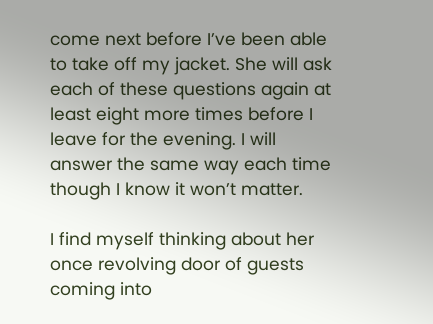come next before I’ve been able to take off my jacket. She will ask each of these questions again at least eight more times before I leave for the evening. I will answer the same way each time though I know it won’t matter.

I find myself thinking about her once revolving door of guests coming into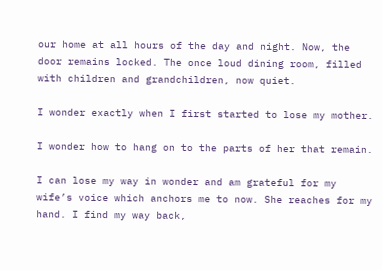our home at all hours of the day and night. Now, the door remains locked. The once loud dining room, filled with children and grandchildren, now quiet.

I wonder exactly when I first started to lose my mother.

I wonder how to hang on to the parts of her that remain.

I can lose my way in wonder and am grateful for my wife’s voice which anchors me to now. She reaches for my hand. I find my way back,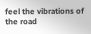feel the vibrations of the road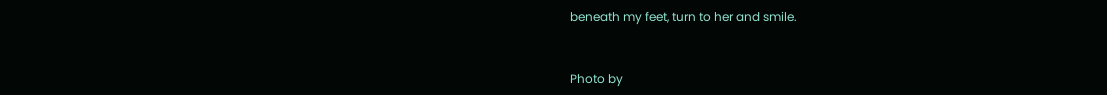beneath my feet, turn to her and smile.


Photo by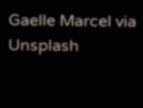Gaelle Marcel via Unsplash